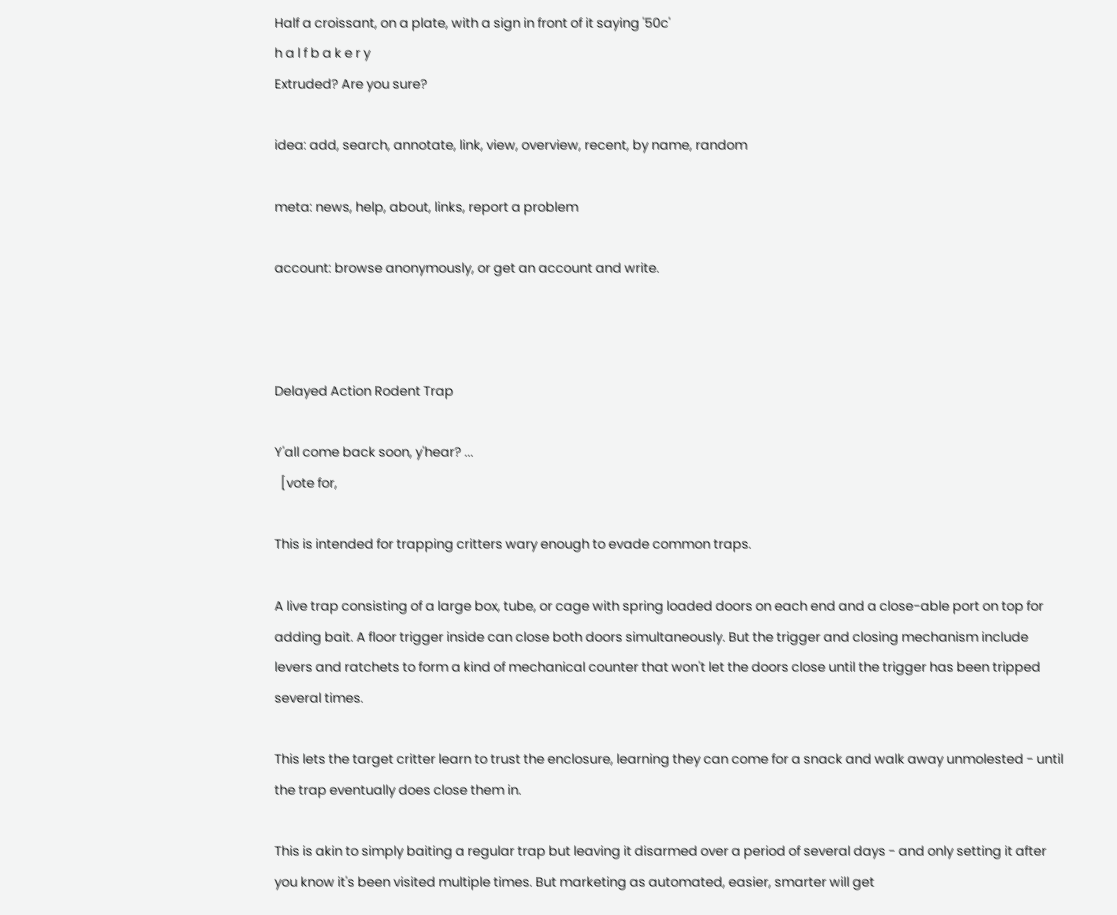Half a croissant, on a plate, with a sign in front of it saying '50c'
h a l f b a k e r y
Extruded? Are you sure?

idea: add, search, annotate, link, view, overview, recent, by name, random

meta: news, help, about, links, report a problem

account: browse anonymously, or get an account and write.



Delayed Action Rodent Trap

Y'all come back soon, y'hear? ...
  [vote for,

This is intended for trapping critters wary enough to evade common traps.

A live trap consisting of a large box, tube, or cage with spring loaded doors on each end and a close-able port on top for adding bait. A floor trigger inside can close both doors simultaneously. But the trigger and closing mechanism include levers and ratchets to form a kind of mechanical counter that won't let the doors close until the trigger has been tripped several times.

This lets the target critter learn to trust the enclosure, learning they can come for a snack and walk away unmolested - until the trap eventually does close them in.

This is akin to simply baiting a regular trap but leaving it disarmed over a period of several days - and only setting it after you know it's been visited multiple times. But marketing as automated, easier, smarter will get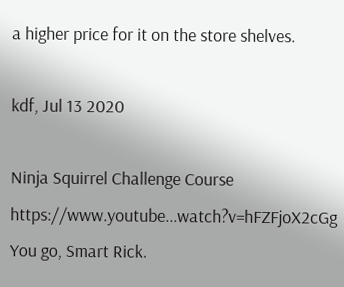a higher price for it on the store shelves.

kdf, Jul 13 2020

Ninja Squirrel Challenge Course https://www.youtube...watch?v=hFZFjoX2cGg
You go, Smart Rick.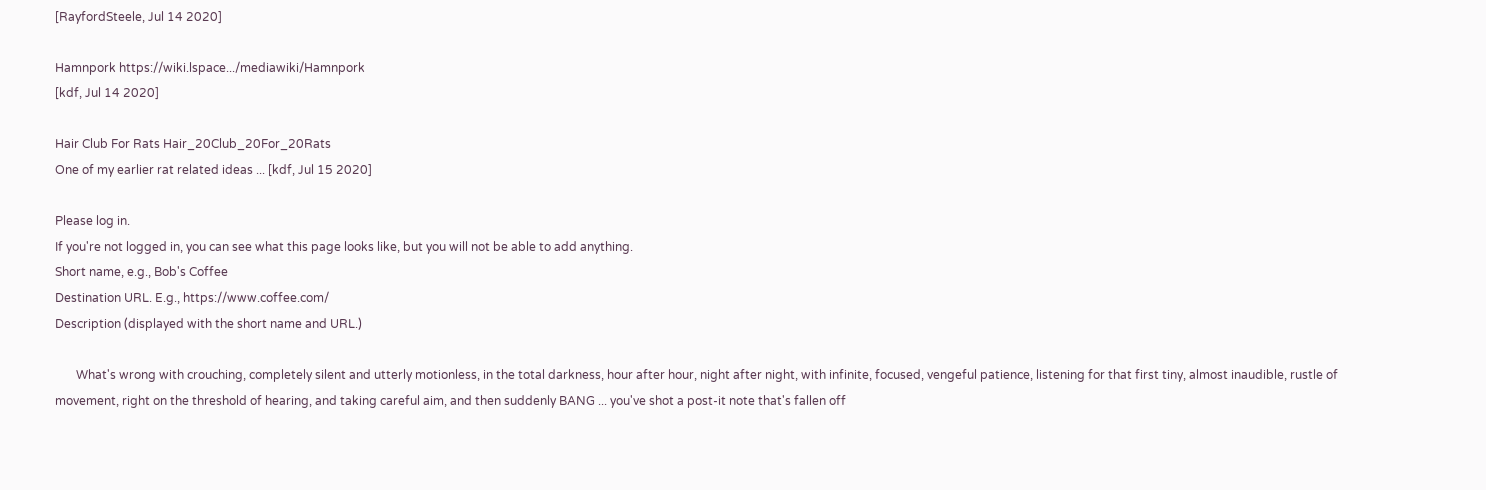[RayfordSteele, Jul 14 2020]

Hamnpork https://wiki.lspace.../mediawiki/Hamnpork
[kdf, Jul 14 2020]

Hair Club For Rats Hair_20Club_20For_20Rats
One of my earlier rat related ideas ... [kdf, Jul 15 2020]

Please log in.
If you're not logged in, you can see what this page looks like, but you will not be able to add anything.
Short name, e.g., Bob's Coffee
Destination URL. E.g., https://www.coffee.com/
Description (displayed with the short name and URL.)

       What's wrong with crouching, completely silent and utterly motionless, in the total darkness, hour after hour, night after night, with infinite, focused, vengeful patience, listening for that first tiny, almost inaudible, rustle of movement, right on the threshold of hearing, and taking careful aim, and then suddenly BANG ... you've shot a post-it note that's fallen off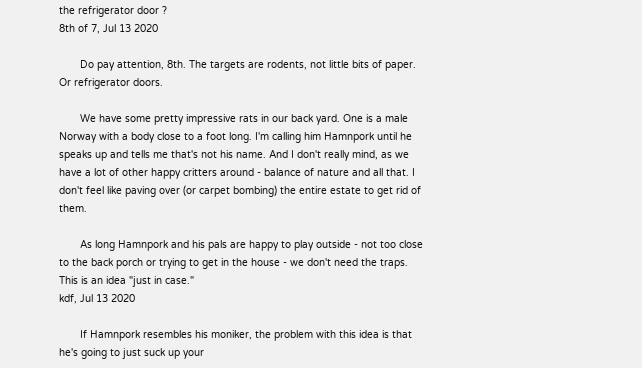the refrigerator door ?
8th of 7, Jul 13 2020

       Do pay attention, 8th. The targets are rodents, not little bits of paper. Or refrigerator doors.

       We have some pretty impressive rats in our back yard. One is a male Norway with a body close to a foot long. I'm calling him Hamnpork until he speaks up and tells me that's not his name. And I don't really mind, as we have a lot of other happy critters around - balance of nature and all that. I don't feel like paving over (or carpet bombing) the entire estate to get rid of them.

       As long Hamnpork and his pals are happy to play outside - not too close to the back porch or trying to get in the house - we don't need the traps. This is an idea "just in case."
kdf, Jul 13 2020

       If Hamnpork resembles his moniker, the problem with this idea is that he's going to just suck up your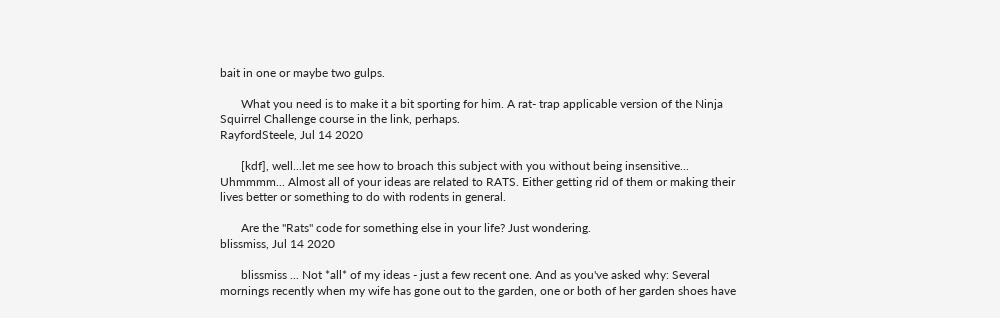bait in one or maybe two gulps.

       What you need is to make it a bit sporting for him. A rat- trap applicable version of the Ninja Squirrel Challenge course in the link, perhaps.
RayfordSteele, Jul 14 2020

       [kdf], well...let me see how to broach this subject with you without being insensitive... Uhmmmm... Almost all of your ideas are related to RATS. Either getting rid of them or making their lives better or something to do with rodents in general.

       Are the "Rats" code for something else in your life? Just wondering.
blissmiss, Jul 14 2020

       blissmiss ... Not *all* of my ideas - just a few recent one. And as you've asked why: Several mornings recently when my wife has gone out to the garden, one or both of her garden shoes have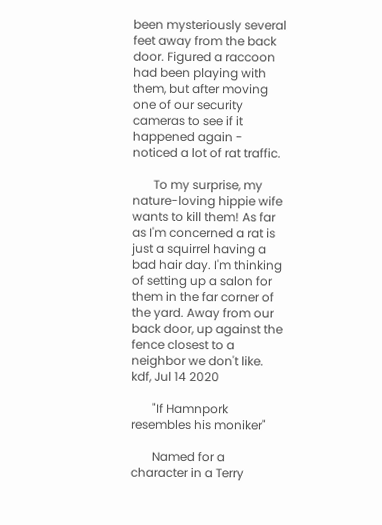been mysteriously several feet away from the back door. Figured a raccoon had been playing with them, but after moving one of our security cameras to see if it happened again - noticed a lot of rat traffic.

       To my surprise, my nature-loving hippie wife wants to kill them! As far as I'm concerned a rat is just a squirrel having a bad hair day. I'm thinking of setting up a salon for them in the far corner of the yard. Away from our back door, up against the fence closest to a neighbor we don't like.
kdf, Jul 14 2020

       "If Hamnpork resembles his moniker"

       Named for a character in a Terry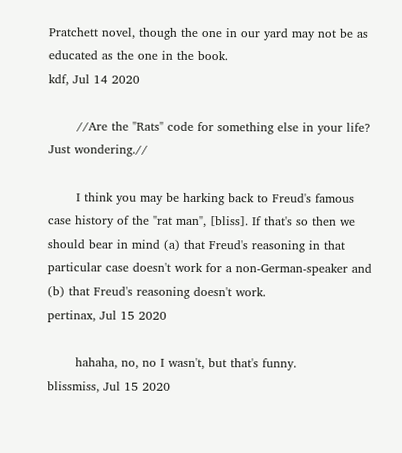Pratchett novel, though the one in our yard may not be as educated as the one in the book.
kdf, Jul 14 2020

       //Are the "Rats" code for something else in your life? Just wondering.//

       I think you may be harking back to Freud's famous case history of the "rat man", [bliss]. If that's so then we should bear in mind (a) that Freud's reasoning in that particular case doesn't work for a non-German-speaker and (b) that Freud's reasoning doesn't work.
pertinax, Jul 15 2020

       hahaha, no, no I wasn't, but that's funny.
blissmiss, Jul 15 2020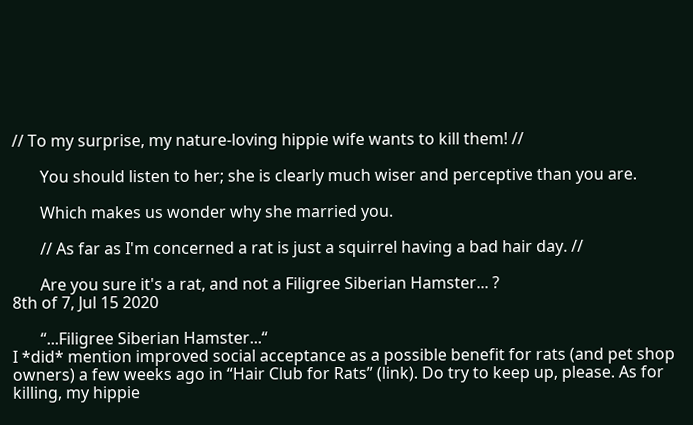// To my surprise, my nature-loving hippie wife wants to kill them! //

       You should listen to her; she is clearly much wiser and perceptive than you are.

       Which makes us wonder why she married you.

       // As far as I'm concerned a rat is just a squirrel having a bad hair day. //

       Are you sure it's a rat, and not a Filigree Siberian Hamster... ?
8th of 7, Jul 15 2020

       “...Filigree Siberian Hamster...“
I *did* mention improved social acceptance as a possible benefit for rats (and pet shop owners) a few weeks ago in “Hair Club for Rats” (link). Do try to keep up, please. As for killing, my hippie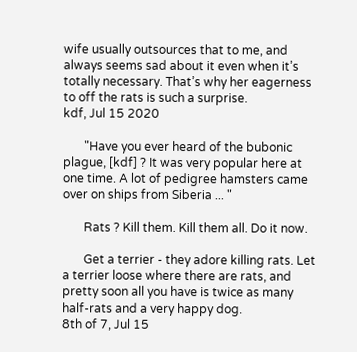wife usually outsources that to me, and always seems sad about it even when it’s totally necessary. That’s why her eagerness to off the rats is such a surprise.
kdf, Jul 15 2020

       "Have you ever heard of the bubonic plague, [kdf] ? It was very popular here at one time. A lot of pedigree hamsters came over on ships from Siberia ... "

       Rats ? Kill them. Kill them all. Do it now.

       Get a terrier - they adore killing rats. Let a terrier loose where there are rats, and pretty soon all you have is twice as many half-rats and a very happy dog.
8th of 7, Jul 15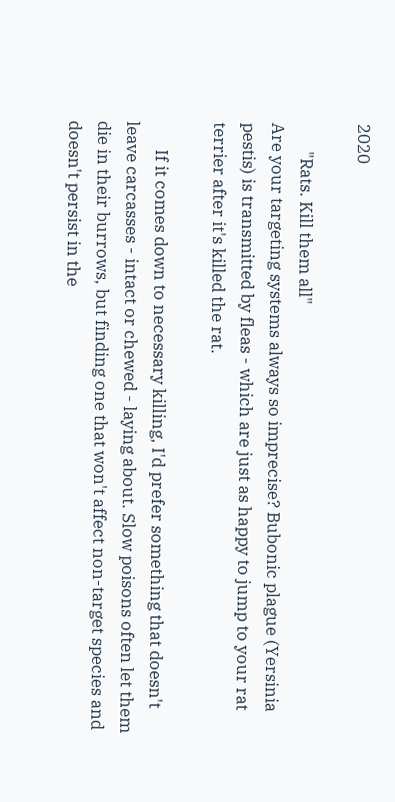2020

       "Rats. Kill them all"
Are your targeting systems always so imprecise? Bubonic plague (Yersinia pestis) is transmitted by fleas - which are just as happy to jump to your rat terrier after it's killed the rat.

       If it comes down to necessary killing, I'd prefer something that doesn't leave carcasses - intact or chewed - laying about. Slow poisons often let them die in their burrows, but finding one that won't affect non-target species and doesn't persist in the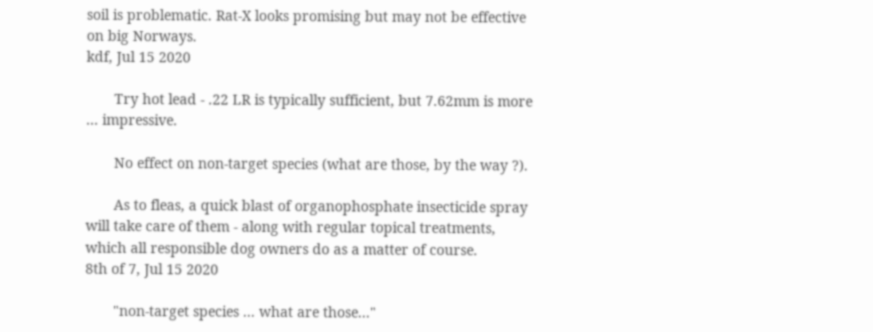soil is problematic. Rat-X looks promising but may not be effective on big Norways.
kdf, Jul 15 2020

       Try hot lead - .22 LR is typically sufficient, but 7.62mm is more ... impressive.

       No effect on non-target species (what are those, by the way ?).

       As to fleas, a quick blast of organophosphate insecticide spray will take care of them - along with regular topical treatments, which all responsible dog owners do as a matter of course.
8th of 7, Jul 15 2020

       "non-target species ... what are those..."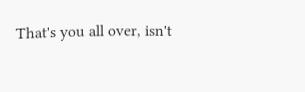That's you all over, isn't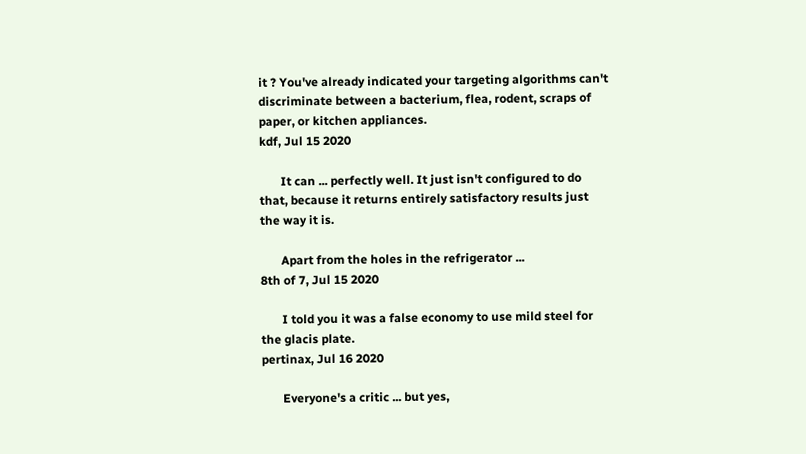it ? You've already indicated your targeting algorithms can't discriminate between a bacterium, flea, rodent, scraps of paper, or kitchen appliances.
kdf, Jul 15 2020

       It can ... perfectly well. It just isn't configured to do that, because it returns entirely satisfactory results just the way it is.

       Apart from the holes in the refrigerator ...
8th of 7, Jul 15 2020

       I told you it was a false economy to use mild steel for the glacis plate.
pertinax, Jul 16 2020

       Everyone's a critic ... but yes,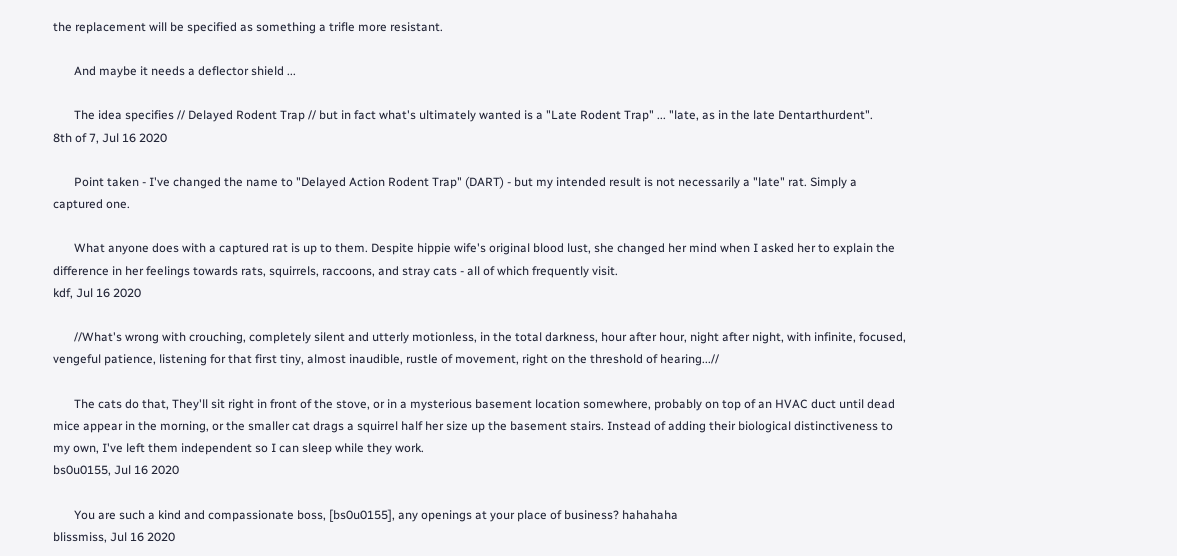the replacement will be specified as something a trifle more resistant.

       And maybe it needs a deflector shield ...

       The idea specifies // Delayed Rodent Trap // but in fact what's ultimately wanted is a "Late Rodent Trap" ... "late, as in the late Dentarthurdent".
8th of 7, Jul 16 2020

       Point taken - I've changed the name to "Delayed Action Rodent Trap" (DART) - but my intended result is not necessarily a "late" rat. Simply a captured one.

       What anyone does with a captured rat is up to them. Despite hippie wife's original blood lust, she changed her mind when I asked her to explain the difference in her feelings towards rats, squirrels, raccoons, and stray cats - all of which frequently visit.
kdf, Jul 16 2020

       //What's wrong with crouching, completely silent and utterly motionless, in the total darkness, hour after hour, night after night, with infinite, focused, vengeful patience, listening for that first tiny, almost inaudible, rustle of movement, right on the threshold of hearing...//

       The cats do that, They'll sit right in front of the stove, or in a mysterious basement location somewhere, probably on top of an HVAC duct until dead mice appear in the morning, or the smaller cat drags a squirrel half her size up the basement stairs. Instead of adding their biological distinctiveness to my own, I've left them independent so I can sleep while they work.
bs0u0155, Jul 16 2020

       You are such a kind and compassionate boss, [bs0u0155], any openings at your place of business? hahahaha
blissmiss, Jul 16 2020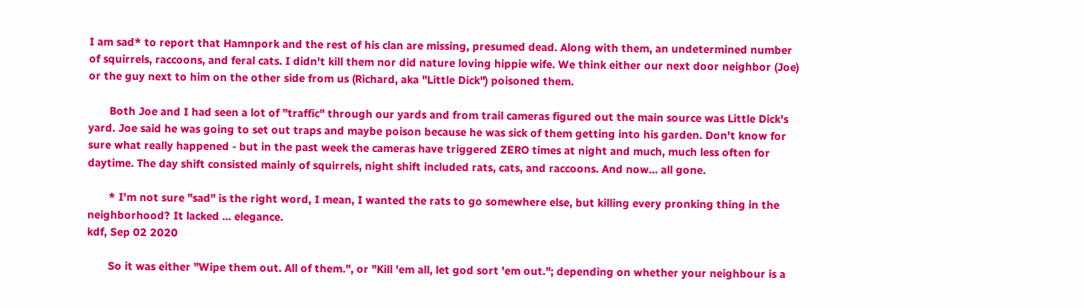I am sad* to report that Hamnpork and the rest of his clan are missing, presumed dead. Along with them, an undetermined number of squirrels, raccoons, and feral cats. I didn't kill them nor did nature loving hippie wife. We think either our next door neighbor (Joe) or the guy next to him on the other side from us (Richard, aka "Little Dick") poisoned them.

       Both Joe and I had seen a lot of "traffic" through our yards and from trail cameras figured out the main source was Little Dick's yard. Joe said he was going to set out traps and maybe poison because he was sick of them getting into his garden. Don't know for sure what really happened - but in the past week the cameras have triggered ZERO times at night and much, much less often for daytime. The day shift consisted mainly of squirrels, night shift included rats, cats, and raccoons. And now... all gone.

       * I'm not sure "sad" is the right word, I mean, I wanted the rats to go somewhere else, but killing every pronking thing in the neighborhood? It lacked ... elegance.
kdf, Sep 02 2020

       So it was either "Wipe them out. All of them.", or "Kill 'em all, let god sort 'em out."; depending on whether your neighbour is a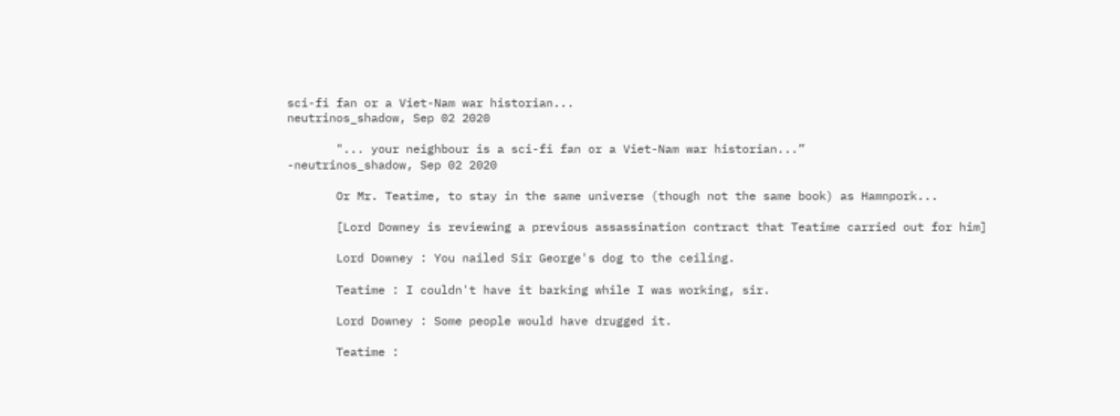sci-fi fan or a Viet-Nam war historian...
neutrinos_shadow, Sep 02 2020

       "... your neighbour is a sci-fi fan or a Viet-Nam war historian...”
-neutrinos_shadow, Sep 02 2020

       Or Mr. Teatime, to stay in the same universe (though not the same book) as Hamnpork...

       [Lord Downey is reviewing a previous assassination contract that Teatime carried out for him]

       Lord Downey : You nailed Sir George's dog to the ceiling.

       Teatime : I couldn't have it barking while I was working, sir.

       Lord Downey : Some people would have drugged it.

       Teatime :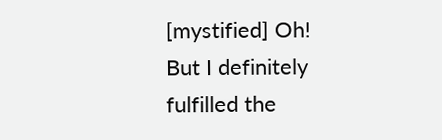[mystified] Oh! But I definitely fulfilled the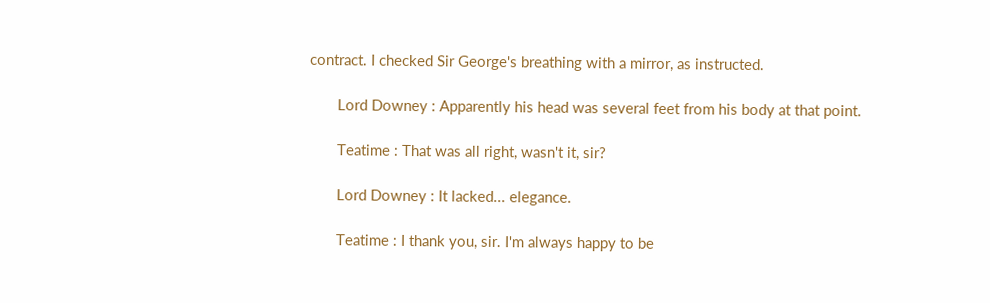contract. I checked Sir George's breathing with a mirror, as instructed.

       Lord Downey : Apparently his head was several feet from his body at that point.

       Teatime : That was all right, wasn't it, sir?

       Lord Downey : It lacked... elegance.

       Teatime : I thank you, sir. I'm always happy to be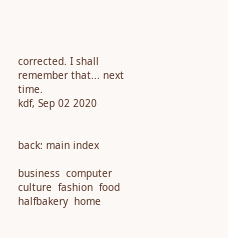corrected. I shall remember that... next time.
kdf, Sep 02 2020


back: main index

business  computer  culture  fashion  food  halfbakery  home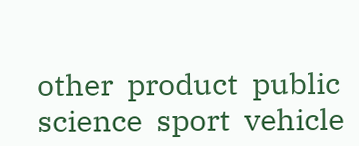other  product  public  science  sport  vehicle